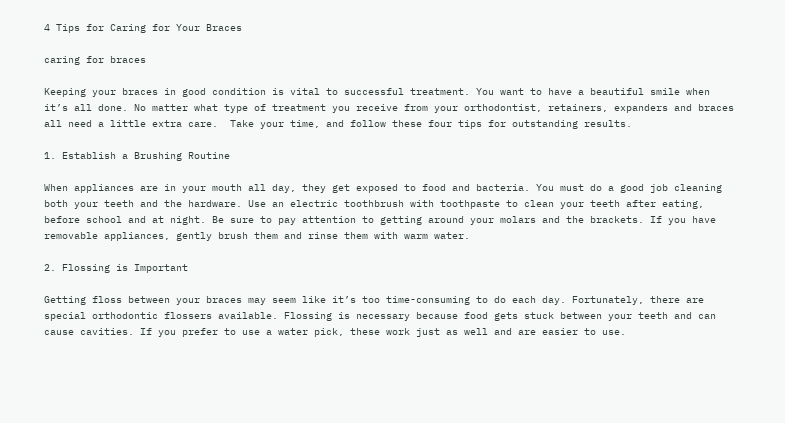4 Tips for Caring for Your Braces

caring for braces

Keeping your braces in good condition is vital to successful treatment. You want to have a beautiful smile when it’s all done. No matter what type of treatment you receive from your orthodontist, retainers, expanders and braces all need a little extra care.  Take your time, and follow these four tips for outstanding results.

1. Establish a Brushing Routine

When appliances are in your mouth all day, they get exposed to food and bacteria. You must do a good job cleaning both your teeth and the hardware. Use an electric toothbrush with toothpaste to clean your teeth after eating, before school and at night. Be sure to pay attention to getting around your molars and the brackets. If you have removable appliances, gently brush them and rinse them with warm water.

2. Flossing is Important

Getting floss between your braces may seem like it’s too time-consuming to do each day. Fortunately, there are special orthodontic flossers available. Flossing is necessary because food gets stuck between your teeth and can cause cavities. If you prefer to use a water pick, these work just as well and are easier to use.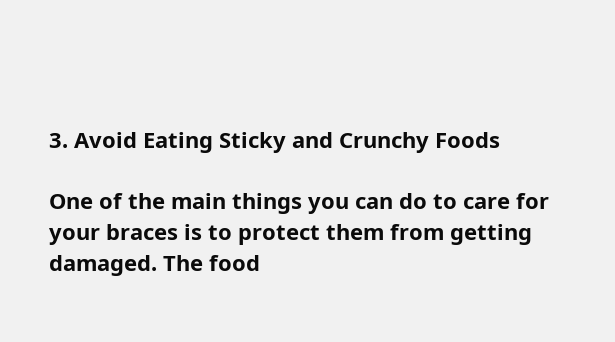3. Avoid Eating Sticky and Crunchy Foods

One of the main things you can do to care for your braces is to protect them from getting damaged. The food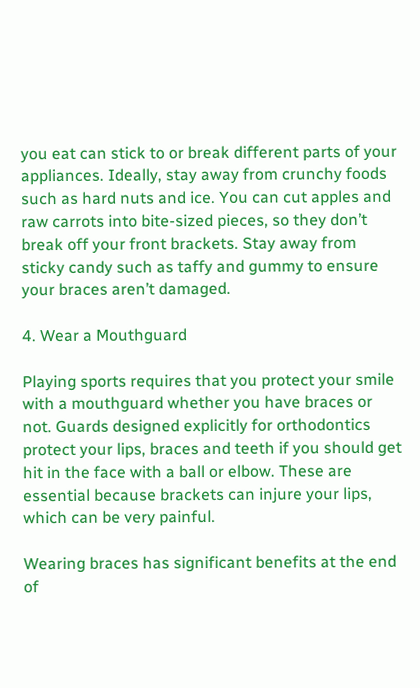you eat can stick to or break different parts of your appliances. Ideally, stay away from crunchy foods such as hard nuts and ice. You can cut apples and raw carrots into bite-sized pieces, so they don’t break off your front brackets. Stay away from sticky candy such as taffy and gummy to ensure your braces aren’t damaged.

4. Wear a Mouthguard

Playing sports requires that you protect your smile with a mouthguard whether you have braces or not. Guards designed explicitly for orthodontics protect your lips, braces and teeth if you should get hit in the face with a ball or elbow. These are essential because brackets can injure your lips, which can be very painful.

Wearing braces has significant benefits at the end of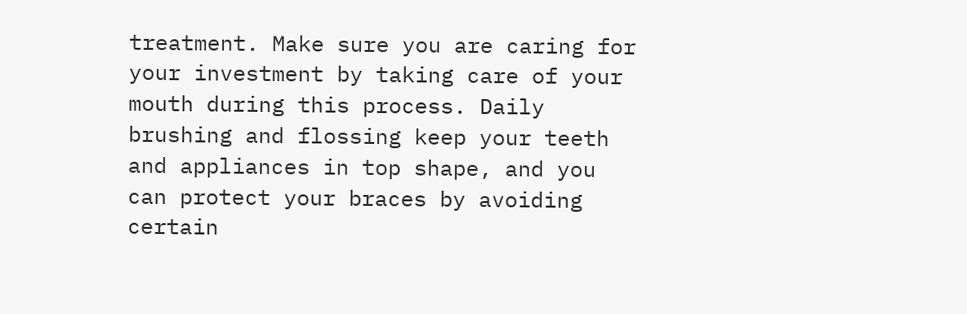treatment. Make sure you are caring for your investment by taking care of your mouth during this process. Daily brushing and flossing keep your teeth and appliances in top shape, and you can protect your braces by avoiding certain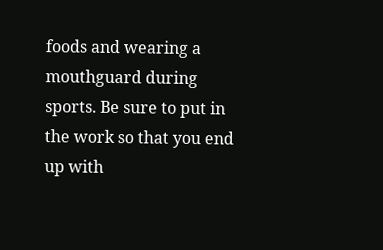foods and wearing a mouthguard during sports. Be sure to put in the work so that you end up with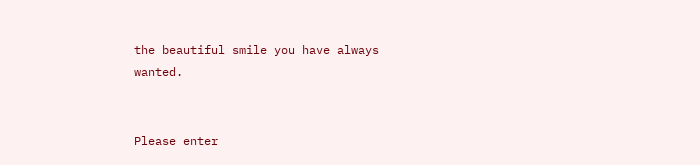the beautiful smile you have always wanted.


Please enter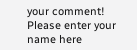your comment!
Please enter your name here